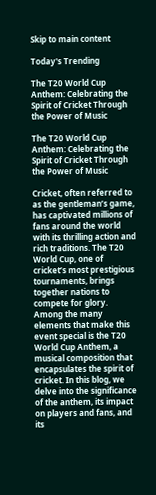Skip to main content

Today's Trending

The T20 World Cup Anthem: Celebrating the Spirit of Cricket Through the Power of Music

The T20 World Cup Anthem: Celebrating the Spirit of Cricket Through the Power of Music

Cricket, often referred to as the gentleman’s game, has captivated millions of fans around the world with its thrilling action and rich traditions. The T20 World Cup, one of cricket’s most prestigious tournaments, brings together nations to compete for glory. Among the many elements that make this event special is the T20 World Cup Anthem, a musical composition that encapsulates the spirit of cricket. In this blog, we delve into the significance of the anthem, its impact on players and fans, and its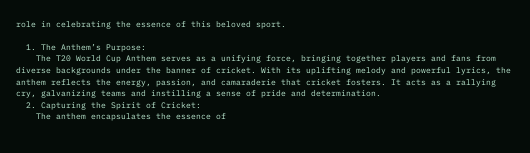role in celebrating the essence of this beloved sport.

  1. The Anthem’s Purpose:
    The T20 World Cup Anthem serves as a unifying force, bringing together players and fans from diverse backgrounds under the banner of cricket. With its uplifting melody and powerful lyrics, the anthem reflects the energy, passion, and camaraderie that cricket fosters. It acts as a rallying cry, galvanizing teams and instilling a sense of pride and determination.
  2. Capturing the Spirit of Cricket:
    The anthem encapsulates the essence of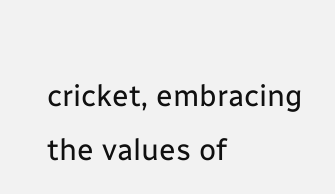cricket, embracing the values of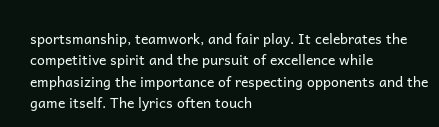sportsmanship, teamwork, and fair play. It celebrates the competitive spirit and the pursuit of excellence while emphasizing the importance of respecting opponents and the game itself. The lyrics often touch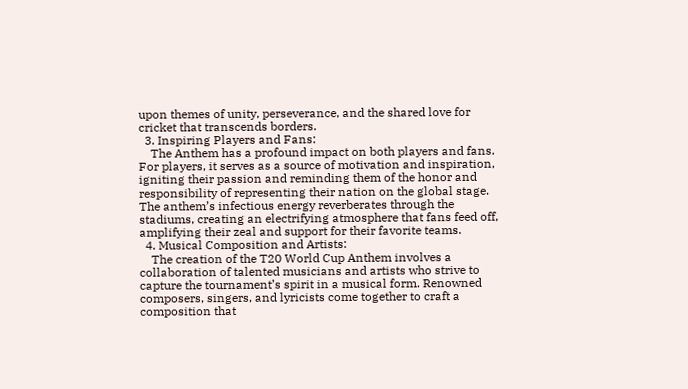upon themes of unity, perseverance, and the shared love for cricket that transcends borders.
  3. Inspiring Players and Fans:
    The Anthem has a profound impact on both players and fans. For players, it serves as a source of motivation and inspiration, igniting their passion and reminding them of the honor and responsibility of representing their nation on the global stage. The anthem’s infectious energy reverberates through the stadiums, creating an electrifying atmosphere that fans feed off, amplifying their zeal and support for their favorite teams.
  4. Musical Composition and Artists:
    The creation of the T20 World Cup Anthem involves a collaboration of talented musicians and artists who strive to capture the tournament’s spirit in a musical form. Renowned composers, singers, and lyricists come together to craft a composition that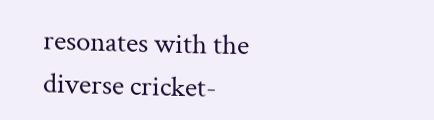resonates with the diverse cricket-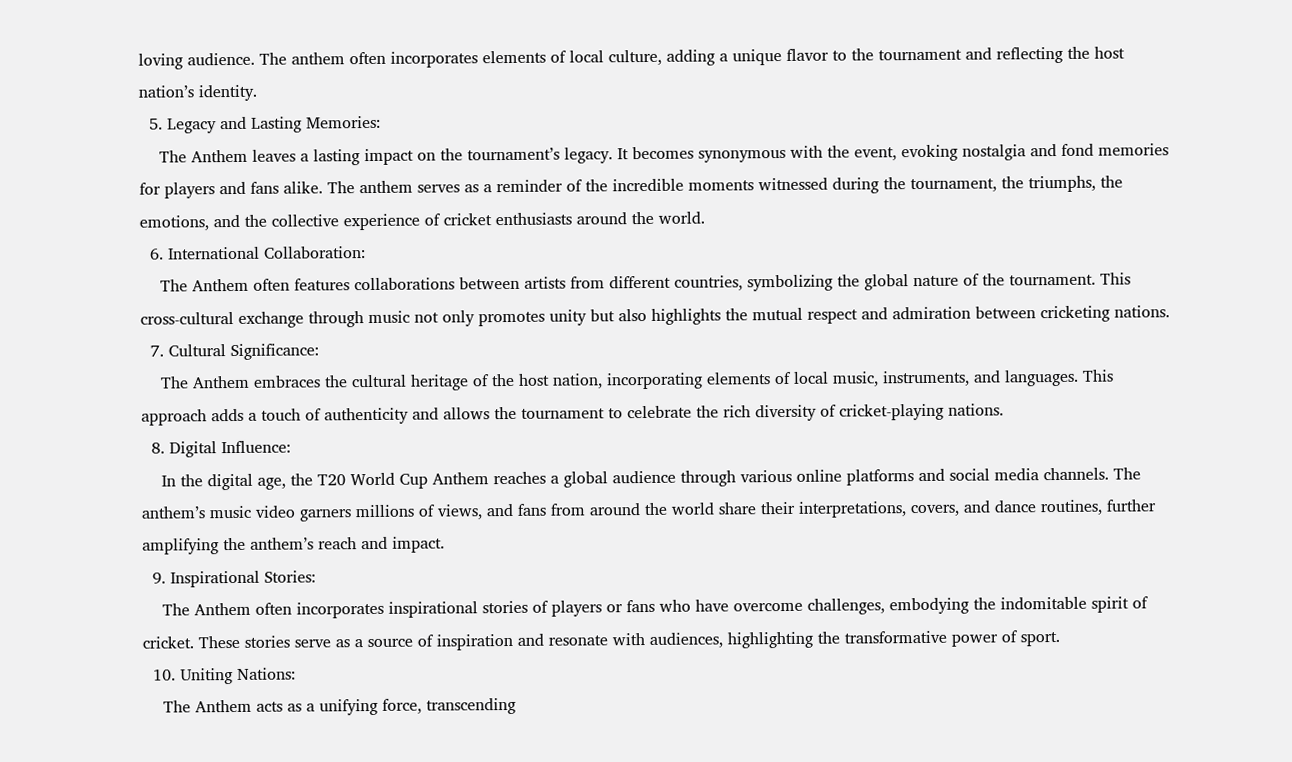loving audience. The anthem often incorporates elements of local culture, adding a unique flavor to the tournament and reflecting the host nation’s identity.
  5. Legacy and Lasting Memories:
    The Anthem leaves a lasting impact on the tournament’s legacy. It becomes synonymous with the event, evoking nostalgia and fond memories for players and fans alike. The anthem serves as a reminder of the incredible moments witnessed during the tournament, the triumphs, the emotions, and the collective experience of cricket enthusiasts around the world.
  6. International Collaboration:
    The Anthem often features collaborations between artists from different countries, symbolizing the global nature of the tournament. This cross-cultural exchange through music not only promotes unity but also highlights the mutual respect and admiration between cricketing nations.
  7. Cultural Significance:
    The Anthem embraces the cultural heritage of the host nation, incorporating elements of local music, instruments, and languages. This approach adds a touch of authenticity and allows the tournament to celebrate the rich diversity of cricket-playing nations.
  8. Digital Influence:
    In the digital age, the T20 World Cup Anthem reaches a global audience through various online platforms and social media channels. The anthem’s music video garners millions of views, and fans from around the world share their interpretations, covers, and dance routines, further amplifying the anthem’s reach and impact.
  9. Inspirational Stories:
    The Anthem often incorporates inspirational stories of players or fans who have overcome challenges, embodying the indomitable spirit of cricket. These stories serve as a source of inspiration and resonate with audiences, highlighting the transformative power of sport.
  10. Uniting Nations:
    The Anthem acts as a unifying force, transcending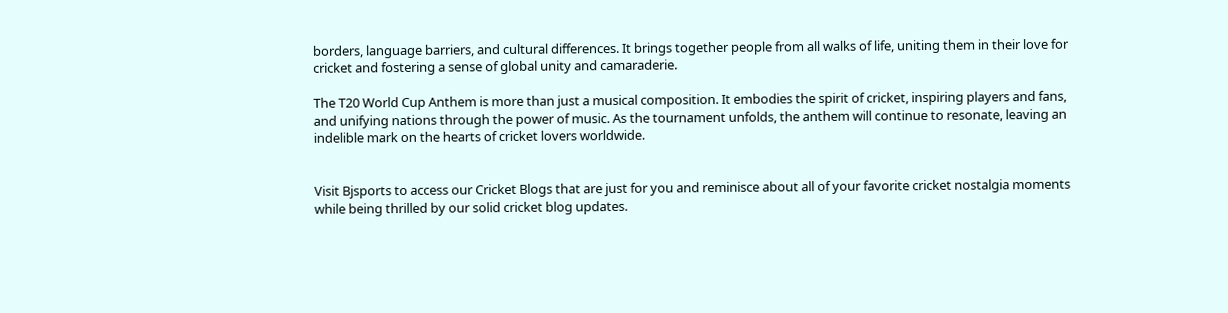borders, language barriers, and cultural differences. It brings together people from all walks of life, uniting them in their love for cricket and fostering a sense of global unity and camaraderie.

The T20 World Cup Anthem is more than just a musical composition. It embodies the spirit of cricket, inspiring players and fans, and unifying nations through the power of music. As the tournament unfolds, the anthem will continue to resonate, leaving an indelible mark on the hearts of cricket lovers worldwide.


Visit Bjsports to access our Cricket Blogs that are just for you and reminisce about all of your favorite cricket nostalgia moments while being thrilled by our solid cricket blog updates.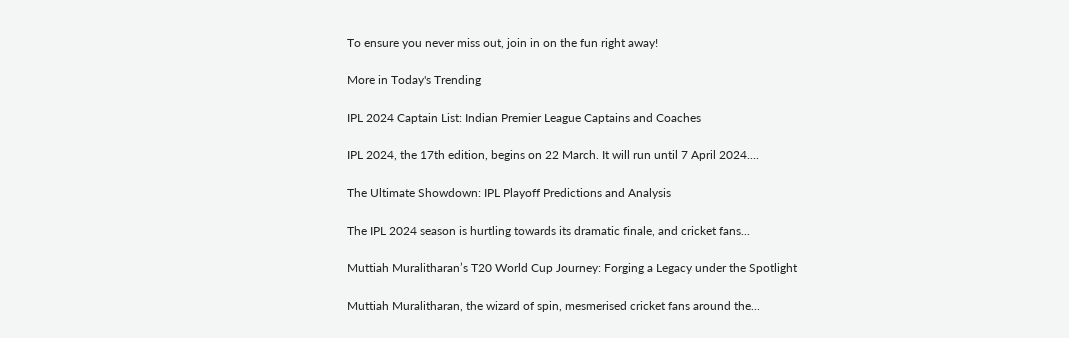To ensure you never miss out, join in on the fun right away!

More in Today's Trending

IPL 2024 Captain List: Indian Premier League Captains and Coaches

IPL 2024, the 17th edition, begins on 22 March. It will run until 7 April 2024....

The Ultimate Showdown: IPL Playoff Predictions and Analysis

The IPL 2024 season is hurtling towards its dramatic finale, and cricket fans...

Muttiah Muralitharan’s T20 World Cup Journey: Forging a Legacy under the Spotlight

Muttiah Muralitharan, the wizard of spin, mesmerised cricket fans around the...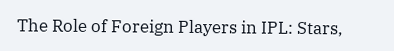The Role of Foreign Players in IPL: Stars,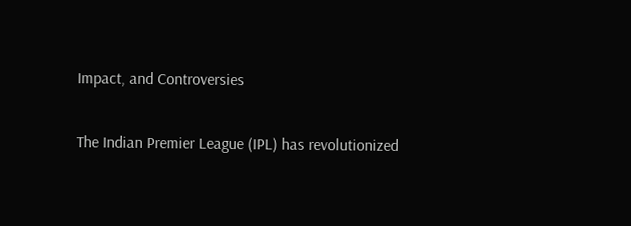Impact, and Controversies

The Indian Premier League (IPL) has revolutionized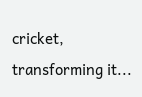cricket, transforming it...